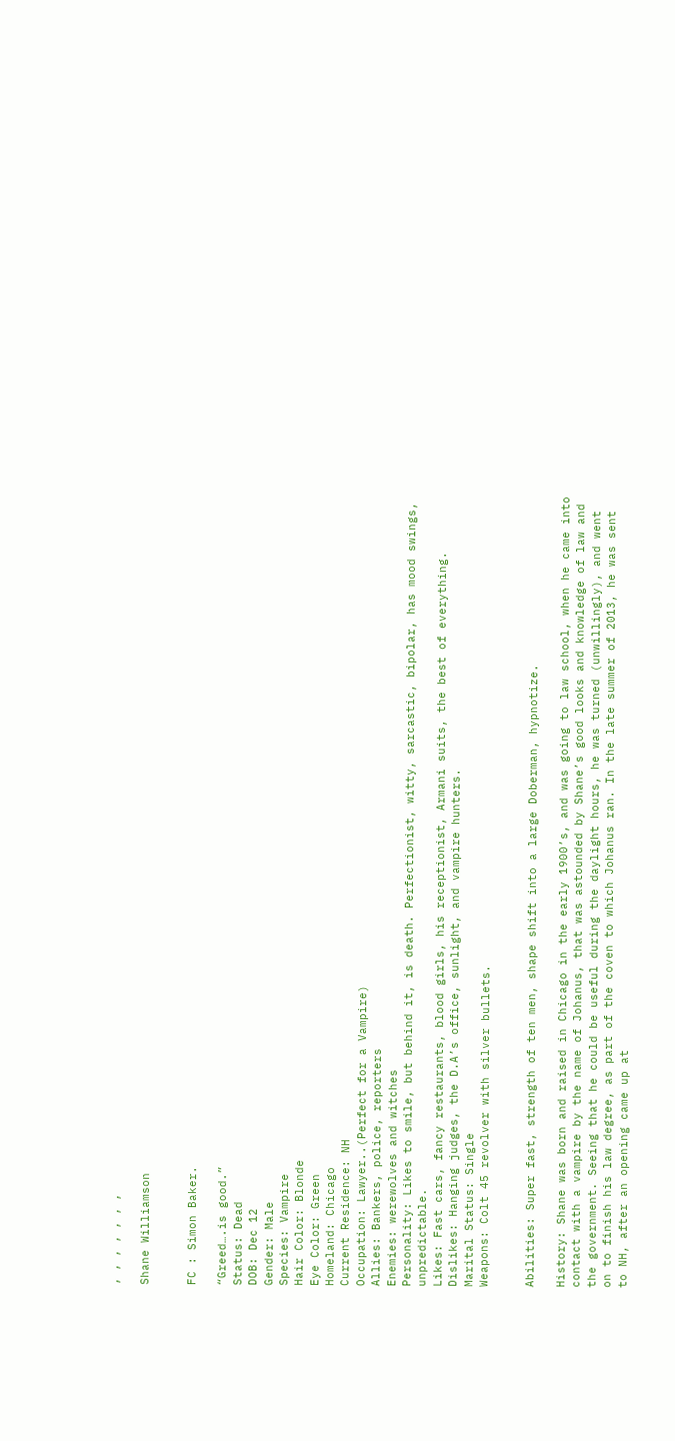, , , , , , ,

Shane Williamson


FC : Simon Baker.

“Greed….is good.”
Status: Dead
DOB: Dec 12
Gender: Male
Species: Vampire
Hair Color: Blonde
Eye Color: Green
Homeland: Chicago
Current Residence: NH
Occupation: Lawyer..(Perfect for a Vampire)
Allies: Bankers, police, reporters
Enemies: werewolves and witches
Personality: Likes to smile, but behind it, is death. Perfectionist, witty, sarcastic, bipolar, has mood swings, unpredictable.
Likes: Fast cars, fancy restaurants, blood girls, his receptionist, Armani suits, the best of everything.
Dislikes: Hanging judges, the D.A’s office, sunlight, and vampire hunters.
Marital Status: Single
Weapons: Colt 45 revolver with silver bullets.


Abilities: Super fast, strength of ten men, shape shift into a large Doberman, hypnotize.

History: Shane was born and raised in Chicago in the early 1900’s, and was going to law school, when he came into contact with a vampire by the name of Johanus, that was astounded by Shane’s good looks and knowledge of law and the government. Seeing that he could be useful during the daylight hours, he was turned (unwillingly), and went on to finish his law degree, as part of the coven to which Johanus ran. In the late summer of 2013, he was sent to NH, after an opening came up at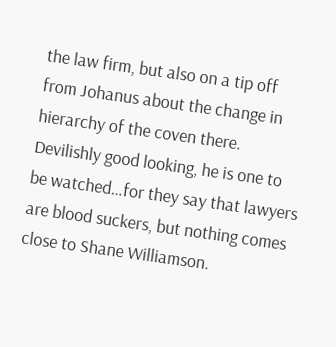the law firm, but also on a tip off from Johanus about the change in hierarchy of the coven there. Devilishly good looking, he is one to be watched…for they say that lawyers are blood suckers, but nothing comes close to Shane Williamson.